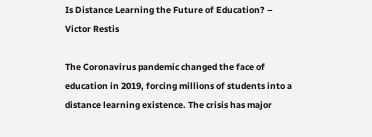Is Distance Learning the Future of Education? – Victor Restis

The Coronavirus pandemic changed the face of education in 2019, forcing millions of students into a distance learning existence. The crisis has major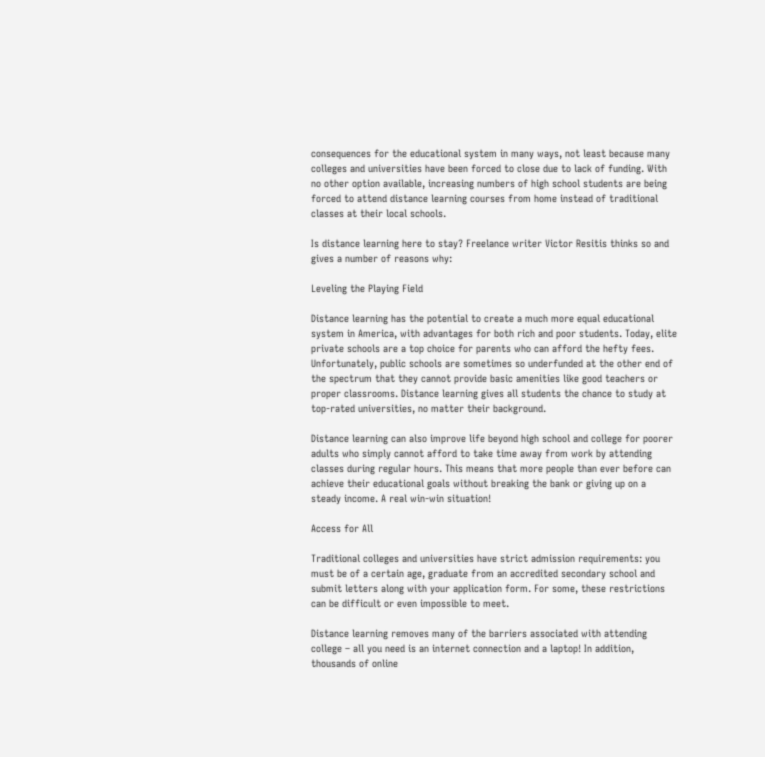consequences for the educational system in many ways, not least because many colleges and universities have been forced to close due to lack of funding. With no other option available, increasing numbers of high school students are being forced to attend distance learning courses from home instead of traditional classes at their local schools.

Is distance learning here to stay? Freelance writer Victor Resitis thinks so and gives a number of reasons why:

Leveling the Playing Field

Distance learning has the potential to create a much more equal educational system in America, with advantages for both rich and poor students. Today, elite private schools are a top choice for parents who can afford the hefty fees. Unfortunately, public schools are sometimes so underfunded at the other end of the spectrum that they cannot provide basic amenities like good teachers or proper classrooms. Distance learning gives all students the chance to study at top-rated universities, no matter their background.

Distance learning can also improve life beyond high school and college for poorer adults who simply cannot afford to take time away from work by attending classes during regular hours. This means that more people than ever before can achieve their educational goals without breaking the bank or giving up on a steady income. A real win-win situation!

Access for All

Traditional colleges and universities have strict admission requirements: you must be of a certain age, graduate from an accredited secondary school and submit letters along with your application form. For some, these restrictions can be difficult or even impossible to meet.

Distance learning removes many of the barriers associated with attending college – all you need is an internet connection and a laptop! In addition, thousands of online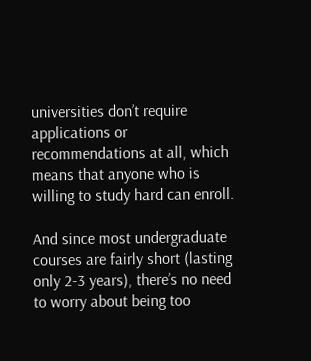universities don’t require applications or recommendations at all, which means that anyone who is willing to study hard can enroll.

And since most undergraduate courses are fairly short (lasting only 2-3 years), there’s no need to worry about being too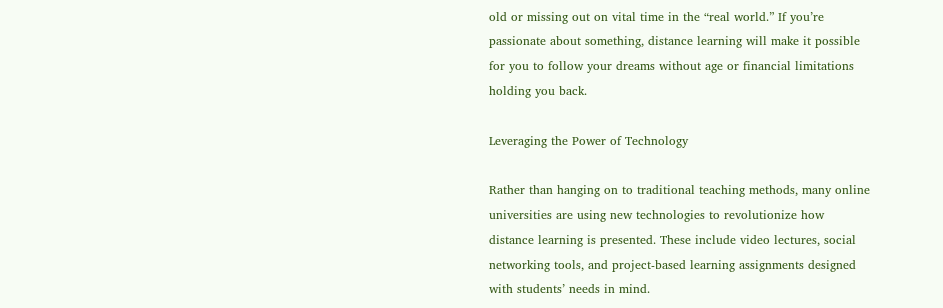old or missing out on vital time in the “real world.” If you’re passionate about something, distance learning will make it possible for you to follow your dreams without age or financial limitations holding you back.

Leveraging the Power of Technology

Rather than hanging on to traditional teaching methods, many online universities are using new technologies to revolutionize how distance learning is presented. These include video lectures, social networking tools, and project-based learning assignments designed with students’ needs in mind.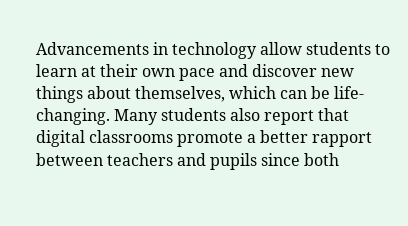Advancements in technology allow students to learn at their own pace and discover new things about themselves, which can be life-changing. Many students also report that digital classrooms promote a better rapport between teachers and pupils since both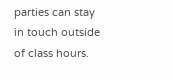parties can stay in touch outside of class hours.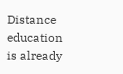Distance education is already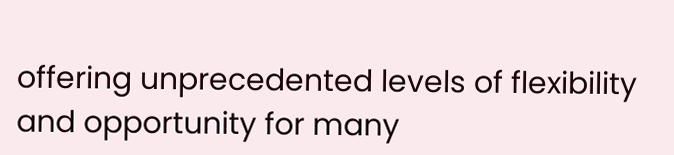offering unprecedented levels of flexibility and opportunity for many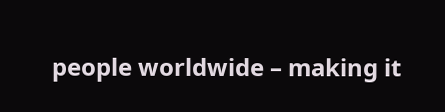people worldwide – making it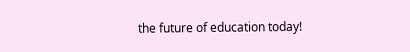the future of education today!